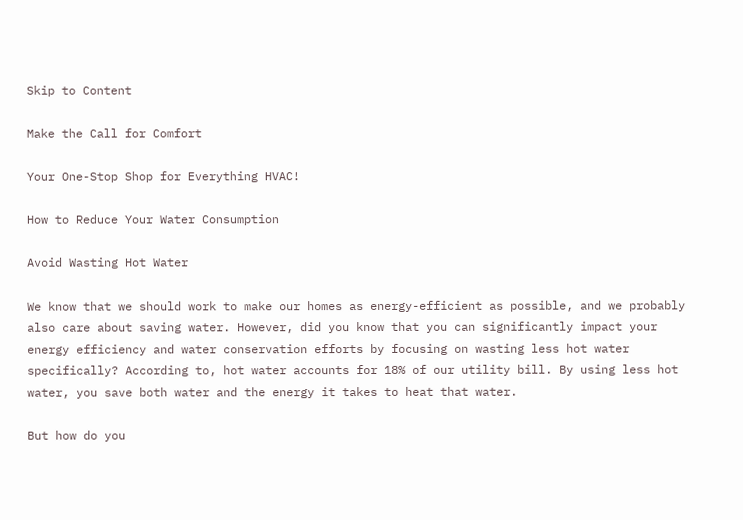Skip to Content

Make the Call for Comfort

Your One-Stop Shop for Everything HVAC!

How to Reduce Your Water Consumption

Avoid Wasting Hot Water

We know that we should work to make our homes as energy-efficient as possible, and we probably also care about saving water. However, did you know that you can significantly impact your energy efficiency and water conservation efforts by focusing on wasting less hot water specifically? According to, hot water accounts for 18% of our utility bill. By using less hot water, you save both water and the energy it takes to heat that water.

But how do you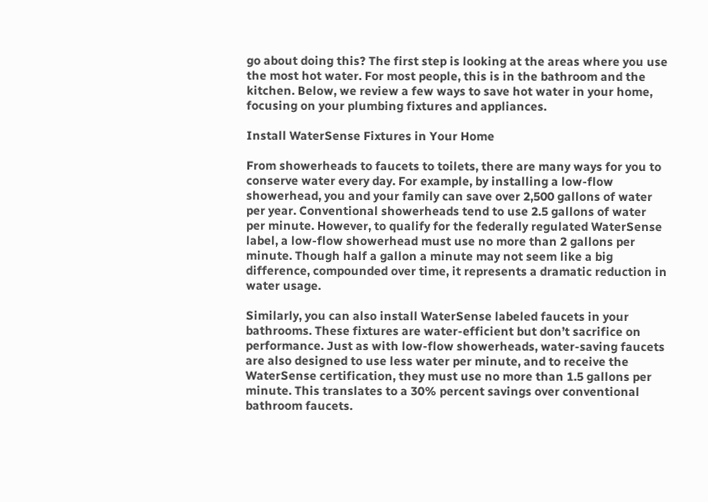go about doing this? The first step is looking at the areas where you use the most hot water. For most people, this is in the bathroom and the kitchen. Below, we review a few ways to save hot water in your home, focusing on your plumbing fixtures and appliances.

Install WaterSense Fixtures in Your Home

From showerheads to faucets to toilets, there are many ways for you to conserve water every day. For example, by installing a low-flow showerhead, you and your family can save over 2,500 gallons of water per year. Conventional showerheads tend to use 2.5 gallons of water per minute. However, to qualify for the federally regulated WaterSense label, a low-flow showerhead must use no more than 2 gallons per minute. Though half a gallon a minute may not seem like a big difference, compounded over time, it represents a dramatic reduction in water usage.

Similarly, you can also install WaterSense labeled faucets in your bathrooms. These fixtures are water-efficient but don’t sacrifice on performance. Just as with low-flow showerheads, water-saving faucets are also designed to use less water per minute, and to receive the WaterSense certification, they must use no more than 1.5 gallons per minute. This translates to a 30% percent savings over conventional bathroom faucets.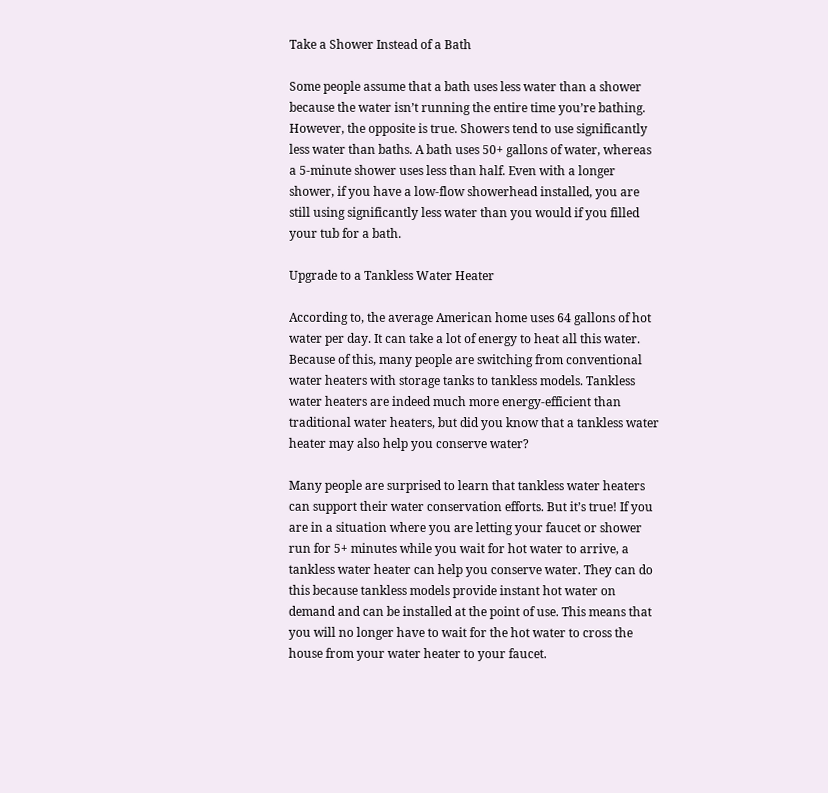Take a Shower Instead of a Bath

Some people assume that a bath uses less water than a shower because the water isn’t running the entire time you’re bathing. However, the opposite is true. Showers tend to use significantly less water than baths. A bath uses 50+ gallons of water, whereas a 5-minute shower uses less than half. Even with a longer shower, if you have a low-flow showerhead installed, you are still using significantly less water than you would if you filled your tub for a bath.

Upgrade to a Tankless Water Heater

According to, the average American home uses 64 gallons of hot water per day. It can take a lot of energy to heat all this water. Because of this, many people are switching from conventional water heaters with storage tanks to tankless models. Tankless water heaters are indeed much more energy-efficient than traditional water heaters, but did you know that a tankless water heater may also help you conserve water?

Many people are surprised to learn that tankless water heaters can support their water conservation efforts. But it’s true! If you are in a situation where you are letting your faucet or shower run for 5+ minutes while you wait for hot water to arrive, a tankless water heater can help you conserve water. They can do this because tankless models provide instant hot water on demand and can be installed at the point of use. This means that you will no longer have to wait for the hot water to cross the house from your water heater to your faucet.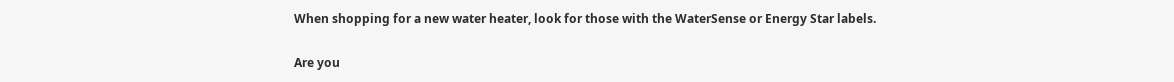When shopping for a new water heater, look for those with the WaterSense or Energy Star labels.

Are you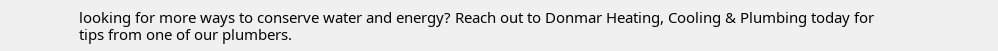looking for more ways to conserve water and energy? Reach out to Donmar Heating, Cooling & Plumbing today for tips from one of our plumbers.